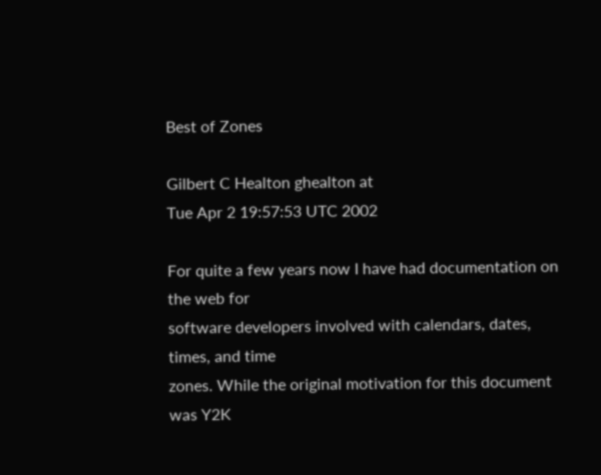Best of Zones

Gilbert C Healton ghealton at
Tue Apr 2 19:57:53 UTC 2002

For quite a few years now I have had documentation on the web for
software developers involved with calendars, dates, times, and time
zones. While the original motivation for this document was Y2K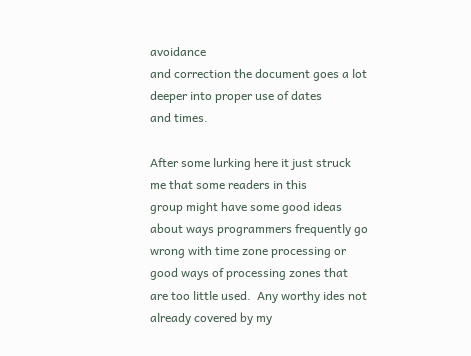avoidance
and correction the document goes a lot deeper into proper use of dates
and times.

After some lurking here it just struck me that some readers in this
group might have some good ideas about ways programmers frequently go
wrong with time zone processing or good ways of processing zones that
are too little used.  Any worthy ides not already covered by my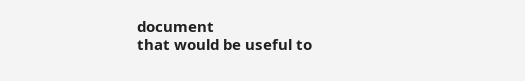document
that would be useful to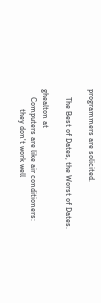programmers are solicited.

    The Best of Dates, the Worst of Dates.

ghealton at
    Computers are like air conditioners:
          they don't work well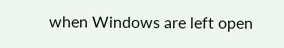when Windows are left open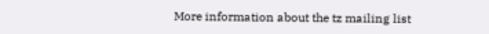More information about the tz mailing list